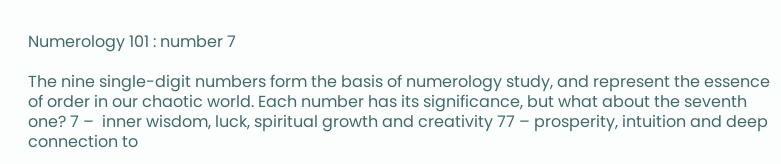Numerology 101 : number 7

The nine single-digit numbers form the basis of numerology study, and represent the essence of order in our chaotic world. Each number has its significance, but what about the seventh one? 7 –  inner wisdom, luck, spiritual growth and creativity 77 – prosperity, intuition and deep connection to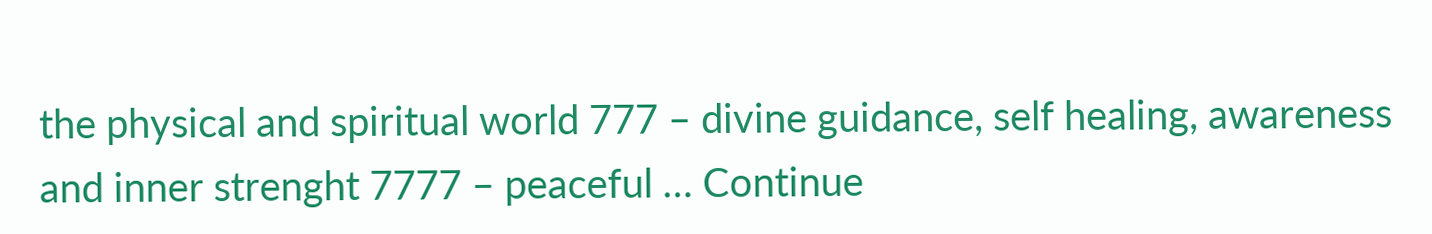the physical and spiritual world 777 – divine guidance, self healing, awareness and inner strenght 7777 – peaceful … Continue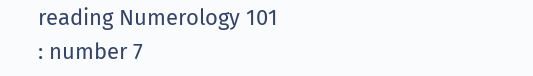reading Numerology 101 : number 7